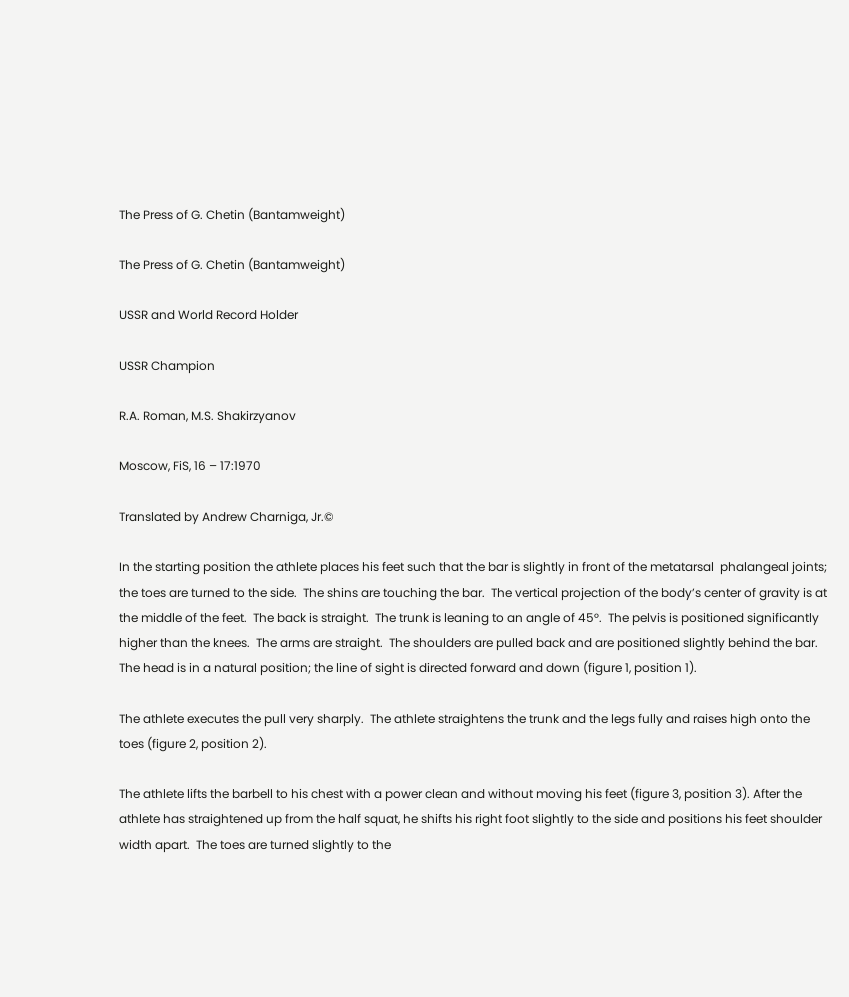The Press of G. Chetin (Bantamweight)

The Press of G. Chetin (Bantamweight)

USSR and World Record Holder

USSR Champion

R.A. Roman, M.S. Shakirzyanov

Moscow, FiS, 16 – 17:1970

Translated by Andrew Charniga, Jr.©

In the starting position the athlete places his feet such that the bar is slightly in front of the metatarsal  phalangeal joints; the toes are turned to the side.  The shins are touching the bar.  The vertical projection of the body’s center of gravity is at the middle of the feet.  The back is straight.  The trunk is leaning to an angle of 45°.  The pelvis is positioned significantly higher than the knees.  The arms are straight.  The shoulders are pulled back and are positioned slightly behind the bar.  The head is in a natural position; the line of sight is directed forward and down (figure 1, position 1).

The athlete executes the pull very sharply.  The athlete straightens the trunk and the legs fully and raises high onto the toes (figure 2, position 2).

The athlete lifts the barbell to his chest with a power clean and without moving his feet (figure 3, position 3). After the athlete has straightened up from the half squat, he shifts his right foot slightly to the side and positions his feet shoulder width apart.  The toes are turned slightly to the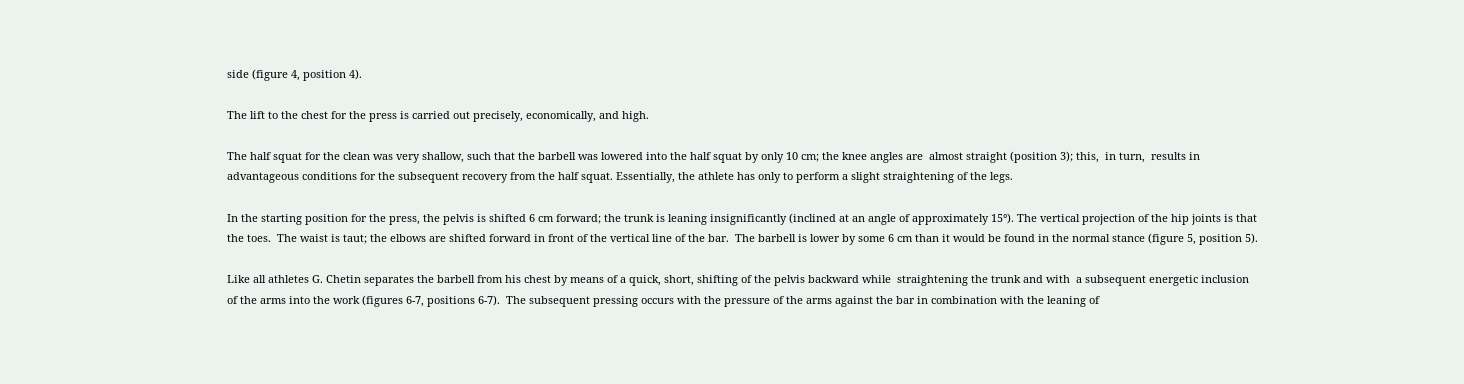side (figure 4, position 4).

The lift to the chest for the press is carried out precisely, economically, and high.

The half squat for the clean was very shallow, such that the barbell was lowered into the half squat by only 10 cm; the knee angles are  almost straight (position 3); this,  in turn,  results in advantageous conditions for the subsequent recovery from the half squat. Essentially, the athlete has only to perform a slight straightening of the legs.

In the starting position for the press, the pelvis is shifted 6 cm forward; the trunk is leaning insignificantly (inclined at an angle of approximately 15°). The vertical projection of the hip joints is that the toes.  The waist is taut; the elbows are shifted forward in front of the vertical line of the bar.  The barbell is lower by some 6 cm than it would be found in the normal stance (figure 5, position 5).

Like all athletes G. Chetin separates the barbell from his chest by means of a quick, short, shifting of the pelvis backward while  straightening the trunk and with  a subsequent energetic inclusion of the arms into the work (figures 6-7, positions 6-7).  The subsequent pressing occurs with the pressure of the arms against the bar in combination with the leaning of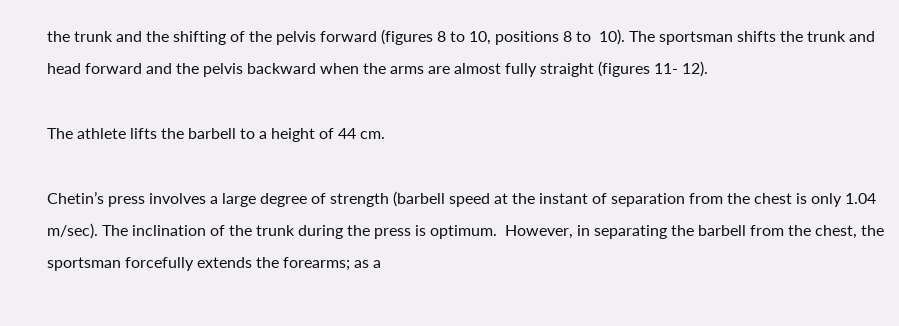the trunk and the shifting of the pelvis forward (figures 8 to 10, positions 8 to  10). The sportsman shifts the trunk and head forward and the pelvis backward when the arms are almost fully straight (figures 11- 12).

The athlete lifts the barbell to a height of 44 cm.

Chetin’s press involves a large degree of strength (barbell speed at the instant of separation from the chest is only 1.04 m/sec). The inclination of the trunk during the press is optimum.  However, in separating the barbell from the chest, the sportsman forcefully extends the forearms; as a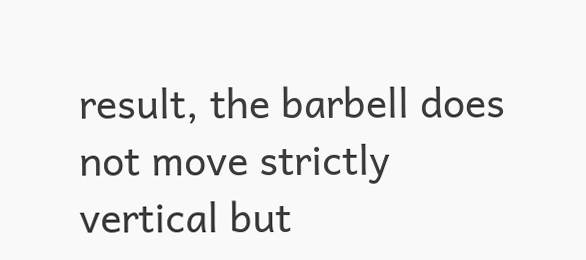result, the barbell does not move strictly vertical but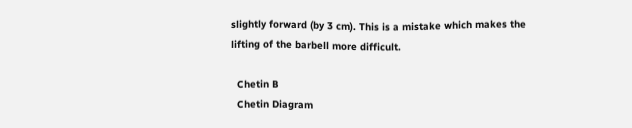slightly forward (by 3 cm). This is a mistake which makes the lifting of the barbell more difficult.

  Chetin B
  Chetin Diagram